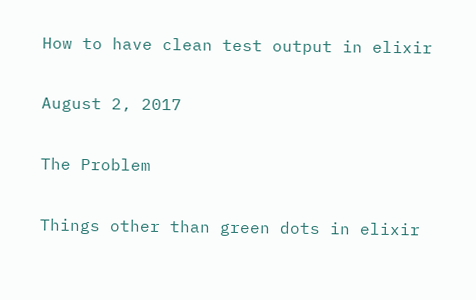How to have clean test output in elixir

August 2, 2017

The Problem

Things other than green dots in elixir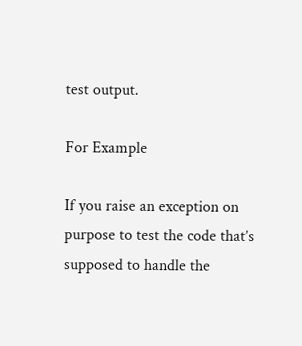test output.

For Example

If you raise an exception on purpose to test the code that’s supposed to handle the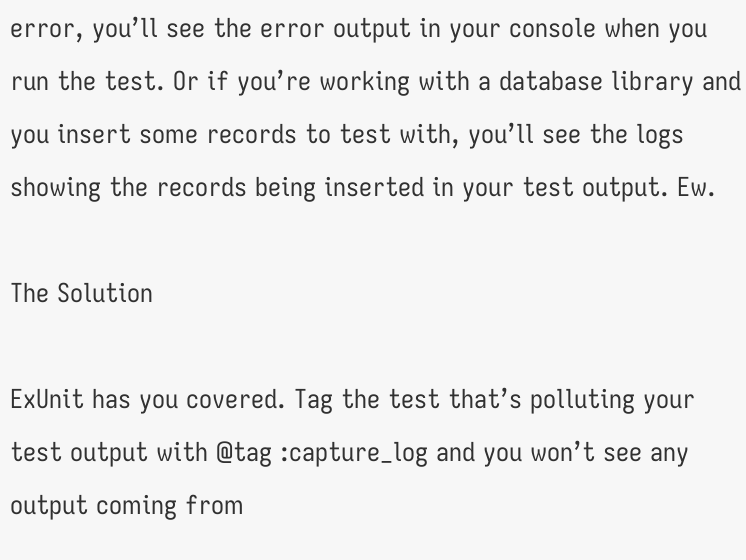error, you’ll see the error output in your console when you run the test. Or if you’re working with a database library and you insert some records to test with, you’ll see the logs showing the records being inserted in your test output. Ew.

The Solution

ExUnit has you covered. Tag the test that’s polluting your test output with @tag :capture_log and you won’t see any output coming from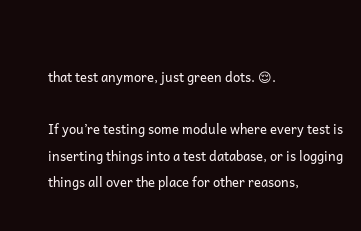that test anymore, just green dots. 😌.

If you’re testing some module where every test is inserting things into a test database, or is logging things all over the place for other reasons,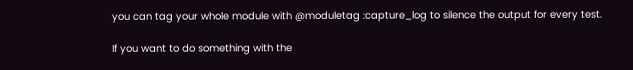you can tag your whole module with @moduletag :capture_log to silence the output for every test.

If you want to do something with the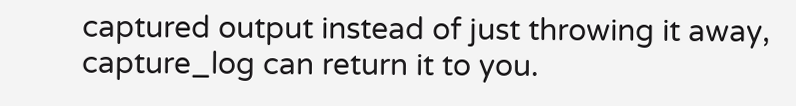captured output instead of just throwing it away, capture_log can return it to you.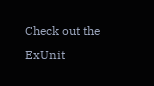Check out the ExUnit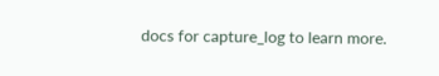docs for capture_log to learn more.